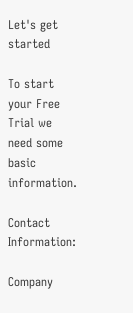Let's get started

To start your Free Trial we need some basic information.

Contact Information:

Company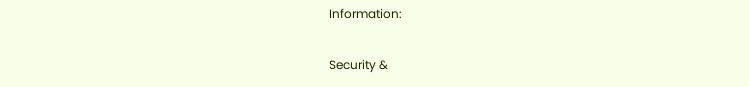Information:

Security &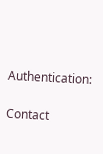Authentication:

Contact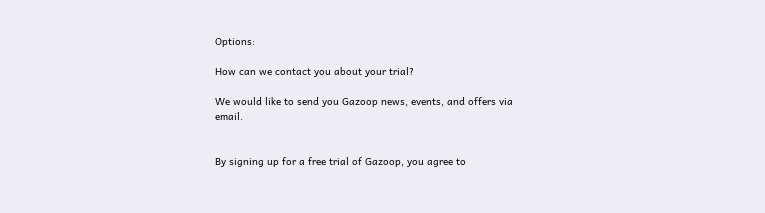Options:

How can we contact you about your trial?

We would like to send you Gazoop news, events, and offers via email.


By signing up for a free trial of Gazoop, you agree to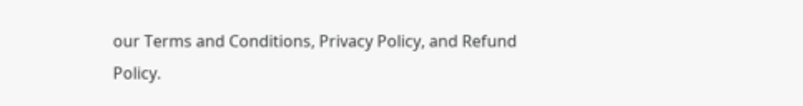our Terms and Conditions, Privacy Policy, and Refund Policy.